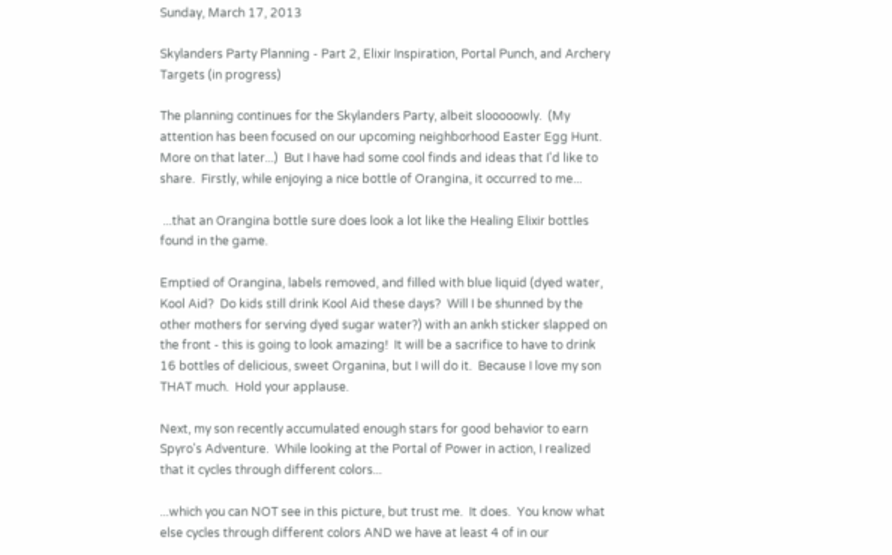Sunday, March 17, 2013

Skylanders Party Planning - Part 2, Elixir Inspiration, Portal Punch, and Archery Targets (in progress)

The planning continues for the Skylanders Party, albeit slooooowly.  (My attention has been focused on our upcoming neighborhood Easter Egg Hunt.  More on that later...)  But I have had some cool finds and ideas that I'd like to share.  Firstly, while enjoying a nice bottle of Orangina, it occurred to me...

 ...that an Orangina bottle sure does look a lot like the Healing Elixir bottles found in the game.

Emptied of Orangina, labels removed, and filled with blue liquid (dyed water, Kool Aid?  Do kids still drink Kool Aid these days?  Will I be shunned by the other mothers for serving dyed sugar water?) with an ankh sticker slapped on the front - this is going to look amazing!  It will be a sacrifice to have to drink 16 bottles of delicious, sweet Organina, but I will do it.  Because I love my son THAT much.  Hold your applause.

Next, my son recently accumulated enough stars for good behavior to earn Spyro's Adventure.  While looking at the Portal of Power in action, I realized that it cycles through different colors...

...which you can NOT see in this picture, but trust me.  It does.  You know what else cycles through different colors AND we have at least 4 of in our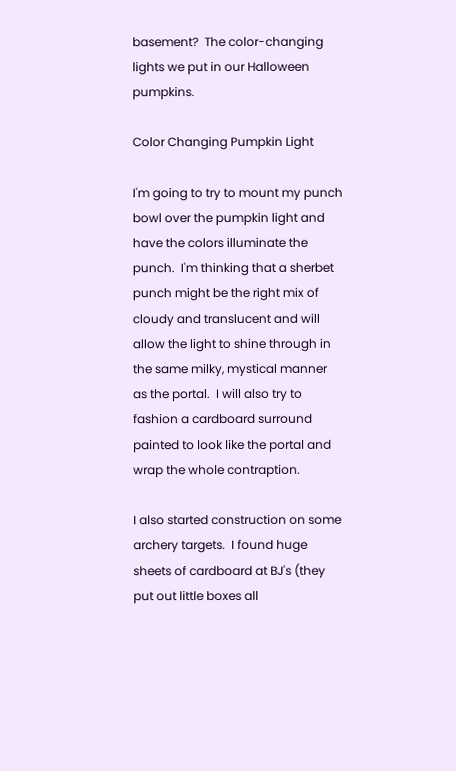basement?  The color-changing lights we put in our Halloween pumpkins.

Color Changing Pumpkin Light

I'm going to try to mount my punch bowl over the pumpkin light and have the colors illuminate the punch.  I'm thinking that a sherbet punch might be the right mix of cloudy and translucent and will allow the light to shine through in the same milky, mystical manner as the portal.  I will also try to fashion a cardboard surround painted to look like the portal and wrap the whole contraption.

I also started construction on some archery targets.  I found huge sheets of cardboard at BJ's (they put out little boxes all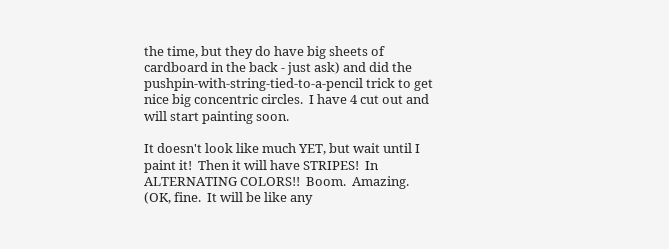the time, but they do have big sheets of cardboard in the back - just ask) and did the pushpin-with-string-tied-to-a-pencil trick to get nice big concentric circles.  I have 4 cut out and will start painting soon.

It doesn't look like much YET, but wait until I paint it!  Then it will have STRIPES!  In ALTERNATING COLORS!!  Boom.  Amazing.  (OK, fine.  It will be like any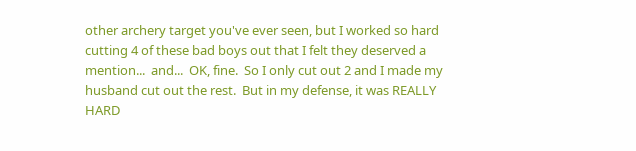other archery target you've ever seen, but I worked so hard cutting 4 of these bad boys out that I felt they deserved a mention...  and...  OK, fine.  So I only cut out 2 and I made my husband cut out the rest.  But in my defense, it was REALLY HARD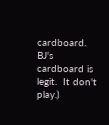cardboard.  BJ's cardboard is legit.  It don't play.)